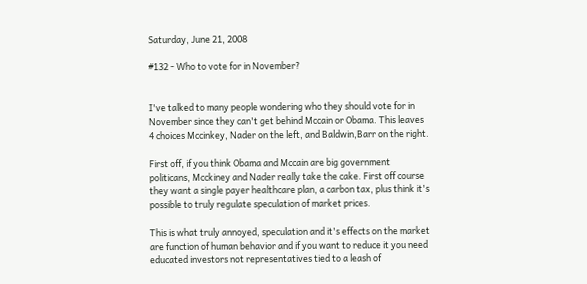Saturday, June 21, 2008

#132 - Who to vote for in November?


I've talked to many people wondering who they should vote for in November since they can't get behind Mccain or Obama. This leaves 4 choices Mccinkey, Nader on the left, and Baldwin,Barr on the right.

First off, if you think Obama and Mccain are big government politicans, Mcckiney and Nader really take the cake. First off course they want a single payer healthcare plan, a carbon tax, plus think it's possible to truly regulate speculation of market prices.

This is what truly annoyed, speculation and it's effects on the market are function of human behavior and if you want to reduce it you need educated investors not representatives tied to a leash of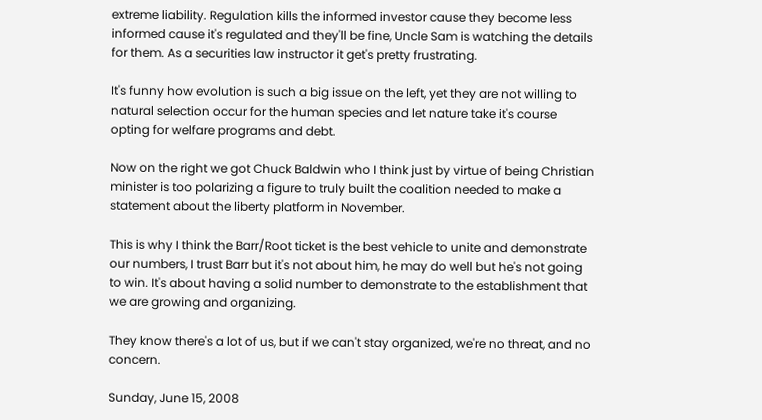extreme liability. Regulation kills the informed investor cause they become less informed cause it's regulated and they'll be fine, Uncle Sam is watching the details for them. As a securities law instructor it get's pretty frustrating.

It's funny how evolution is such a big issue on the left, yet they are not willing to natural selection occur for the human species and let nature take it's course opting for welfare programs and debt.

Now on the right we got Chuck Baldwin who I think just by virtue of being Christian minister is too polarizing a figure to truly built the coalition needed to make a statement about the liberty platform in November.

This is why I think the Barr/Root ticket is the best vehicle to unite and demonstrate our numbers, I trust Barr but it's not about him, he may do well but he's not going to win. It's about having a solid number to demonstrate to the establishment that we are growing and organizing.

They know there's a lot of us, but if we can't stay organized, we're no threat, and no concern.

Sunday, June 15, 2008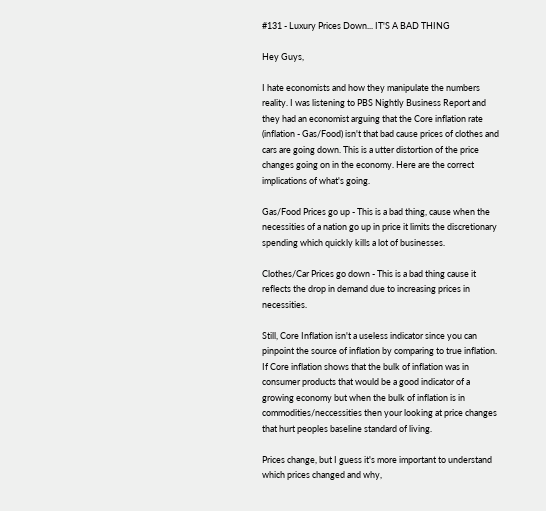#131 - Luxury Prices Down... IT'S A BAD THING

Hey Guys,

I hate economists and how they manipulate the numbers reality. I was listening to PBS Nightly Business Report and they had an economist arguing that the Core inflation rate (inflation - Gas/Food) isn't that bad cause prices of clothes and cars are going down. This is a utter distortion of the price changes going on in the economy. Here are the correct implications of what's going.

Gas/Food Prices go up - This is a bad thing, cause when the necessities of a nation go up in price it limits the discretionary spending which quickly kills a lot of businesses.

Clothes/Car Prices go down - This is a bad thing cause it reflects the drop in demand due to increasing prices in necessities.

Still, Core Inflation isn't a useless indicator since you can pinpoint the source of inflation by comparing to true inflation. If Core inflation shows that the bulk of inflation was in consumer products that would be a good indicator of a growing economy but when the bulk of inflation is in commodities/neccessities then your looking at price changes that hurt peoples baseline standard of living.

Prices change, but I guess it's more important to understand which prices changed and why,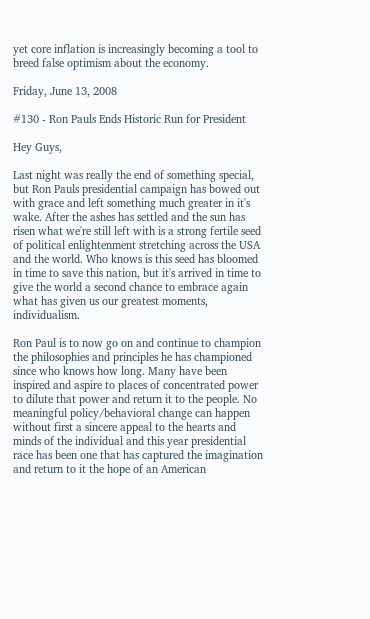yet core inflation is increasingly becoming a tool to breed false optimism about the economy.

Friday, June 13, 2008

#130 - Ron Pauls Ends Historic Run for President

Hey Guys,

Last night was really the end of something special, but Ron Pauls presidential campaign has bowed out with grace and left something much greater in it's wake. After the ashes has settled and the sun has risen what we're still left with is a strong fertile seed of political enlightenment stretching across the USA and the world. Who knows is this seed has bloomed in time to save this nation, but it's arrived in time to give the world a second chance to embrace again what has given us our greatest moments, individualism.

Ron Paul is to now go on and continue to champion the philosophies and principles he has championed since who knows how long. Many have been inspired and aspire to places of concentrated power to dilute that power and return it to the people. No meaningful policy/behavioral change can happen without first a sincere appeal to the hearts and minds of the individual and this year presidential race has been one that has captured the imagination and return to it the hope of an American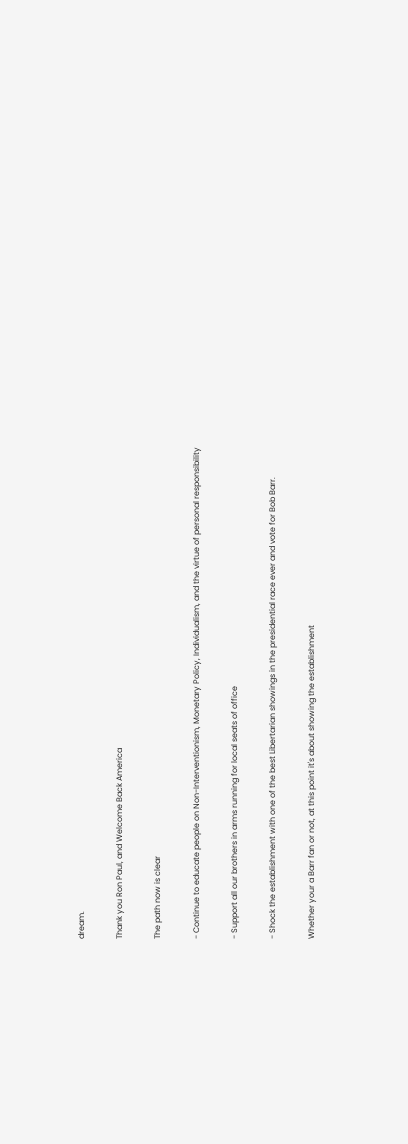dream.

Thank you Ron Paul, and Welcome Back America

The path now is clear

- Continue to educate people on Non-Interventionism, Monetary Policy, Individualism, and the virtue of personal responsibility

- Support all our brothers in arms running for local seats of office

- Shock the establishment with one of the best Libertarian showings in the presidential race ever and vote for Bob Barr.

Whether your a Barr fan or not, at this point it's about showing the establishment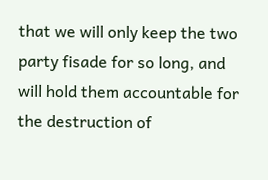that we will only keep the two party fisade for so long, and will hold them accountable for the destruction of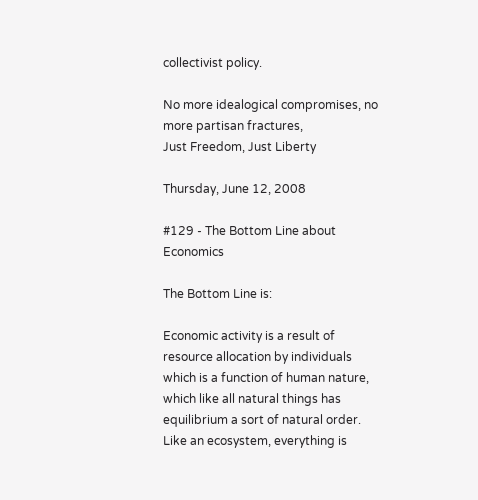collectivist policy.

No more idealogical compromises, no more partisan fractures,
Just Freedom, Just Liberty

Thursday, June 12, 2008

#129 - The Bottom Line about Economics

The Bottom Line is:

Economic activity is a result of resource allocation by individuals which is a function of human nature, which like all natural things has equilibrium a sort of natural order. Like an ecosystem, everything is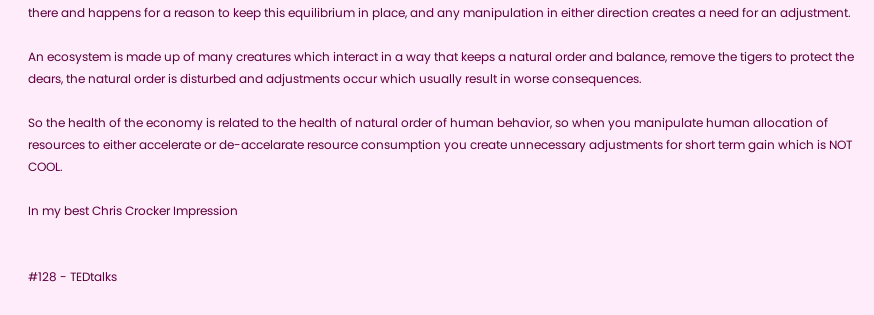there and happens for a reason to keep this equilibrium in place, and any manipulation in either direction creates a need for an adjustment.

An ecosystem is made up of many creatures which interact in a way that keeps a natural order and balance, remove the tigers to protect the dears, the natural order is disturbed and adjustments occur which usually result in worse consequences.

So the health of the economy is related to the health of natural order of human behavior, so when you manipulate human allocation of resources to either accelerate or de-accelarate resource consumption you create unnecessary adjustments for short term gain which is NOT COOL.

In my best Chris Crocker Impression


#128 - TEDtalks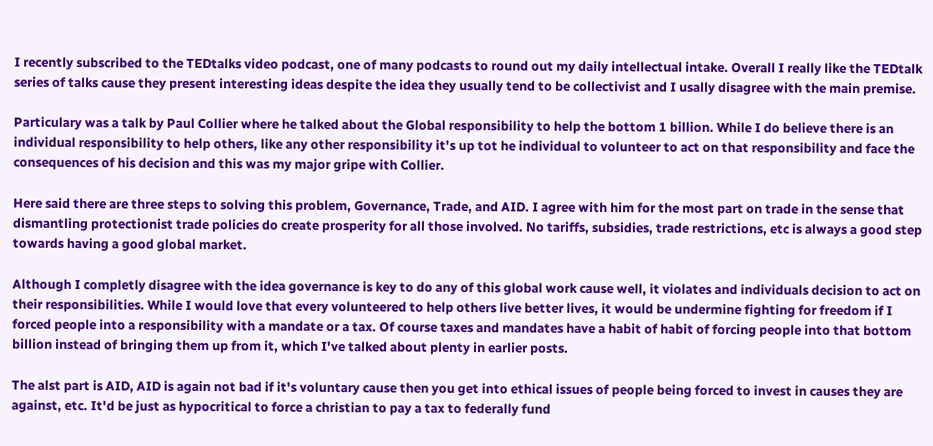I recently subscribed to the TEDtalks video podcast, one of many podcasts to round out my daily intellectual intake. Overall I really like the TEDtalk series of talks cause they present interesting ideas despite the idea they usually tend to be collectivist and I usally disagree with the main premise.

Particulary was a talk by Paul Collier where he talked about the Global responsibility to help the bottom 1 billion. While I do believe there is an individual responsibility to help others, like any other responsibility it's up tot he individual to volunteer to act on that responsibility and face the consequences of his decision and this was my major gripe with Collier.

Here said there are three steps to solving this problem, Governance, Trade, and AID. I agree with him for the most part on trade in the sense that dismantling protectionist trade policies do create prosperity for all those involved. No tariffs, subsidies, trade restrictions, etc is always a good step towards having a good global market.

Although I completly disagree with the idea governance is key to do any of this global work cause well, it violates and individuals decision to act on their responsibilities. While I would love that every volunteered to help others live better lives, it would be undermine fighting for freedom if I forced people into a responsibility with a mandate or a tax. Of course taxes and mandates have a habit of habit of forcing people into that bottom billion instead of bringing them up from it, which I've talked about plenty in earlier posts.

The alst part is AID, AID is again not bad if it's voluntary cause then you get into ethical issues of people being forced to invest in causes they are against, etc. It'd be just as hypocritical to force a christian to pay a tax to federally fund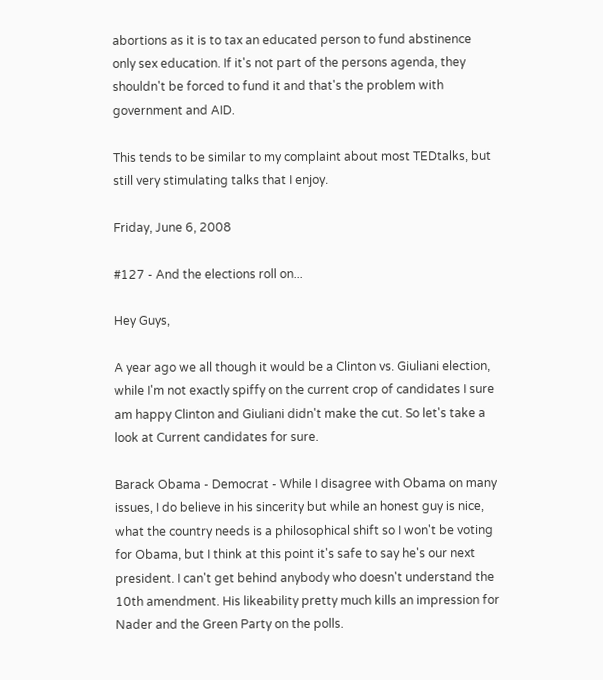abortions as it is to tax an educated person to fund abstinence only sex education. If it's not part of the persons agenda, they shouldn't be forced to fund it and that's the problem with government and AID.

This tends to be similar to my complaint about most TEDtalks, but still very stimulating talks that I enjoy.

Friday, June 6, 2008

#127 - And the elections roll on...

Hey Guys,

A year ago we all though it would be a Clinton vs. Giuliani election, while I'm not exactly spiffy on the current crop of candidates I sure am happy Clinton and Giuliani didn't make the cut. So let's take a look at Current candidates for sure.

Barack Obama - Democrat - While I disagree with Obama on many issues, I do believe in his sincerity but while an honest guy is nice, what the country needs is a philosophical shift so I won't be voting for Obama, but I think at this point it's safe to say he's our next president. I can't get behind anybody who doesn't understand the 10th amendment. His likeability pretty much kills an impression for Nader and the Green Party on the polls.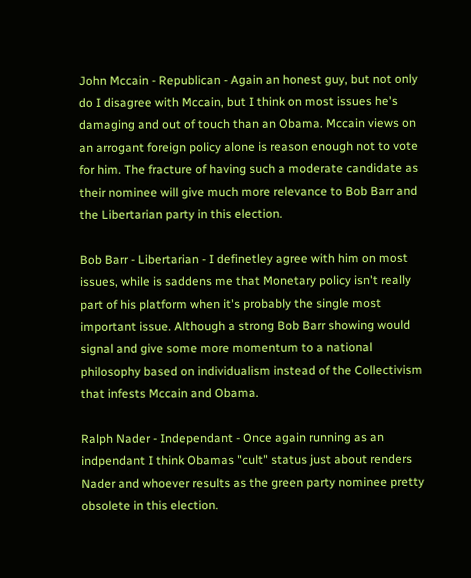John Mccain - Republican - Again an honest guy, but not only do I disagree with Mccain, but I think on most issues he's damaging and out of touch than an Obama. Mccain views on an arrogant foreign policy alone is reason enough not to vote for him. The fracture of having such a moderate candidate as their nominee will give much more relevance to Bob Barr and the Libertarian party in this election.

Bob Barr - Libertarian - I definetley agree with him on most issues, while is saddens me that Monetary policy isn't really part of his platform when it's probably the single most important issue. Although a strong Bob Barr showing would signal and give some more momentum to a national philosophy based on individualism instead of the Collectivism that infests Mccain and Obama.

Ralph Nader - Independant - Once again running as an indpendant I think Obamas "cult" status just about renders Nader and whoever results as the green party nominee pretty obsolete in this election.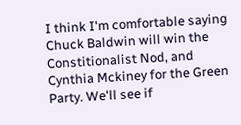I think I'm comfortable saying Chuck Baldwin will win the Constitionalist Nod, and Cynthia Mckiney for the Green Party. We'll see if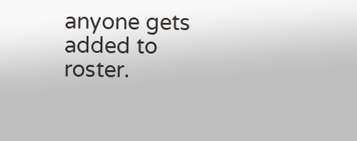anyone gets added to roster.